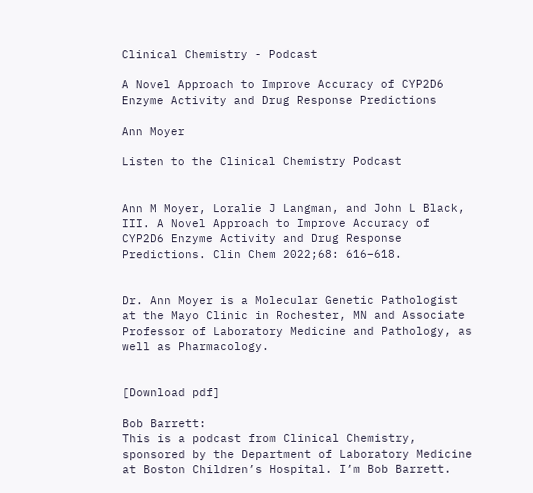Clinical Chemistry - Podcast

A Novel Approach to Improve Accuracy of CYP2D6 Enzyme Activity and Drug Response Predictions

Ann Moyer

Listen to the Clinical Chemistry Podcast


Ann M Moyer, Loralie J Langman, and John L Black, III. A Novel Approach to Improve Accuracy of CYP2D6 Enzyme Activity and Drug Response Predictions. Clin Chem 2022;68: 616–618.


Dr. Ann Moyer is a Molecular Genetic Pathologist at the Mayo Clinic in Rochester, MN and Associate Professor of Laboratory Medicine and Pathology, as well as Pharmacology.


[Download pdf]

Bob Barrett:
This is a podcast from Clinical Chemistry, sponsored by the Department of Laboratory Medicine at Boston Children’s Hospital. I’m Bob Barrett.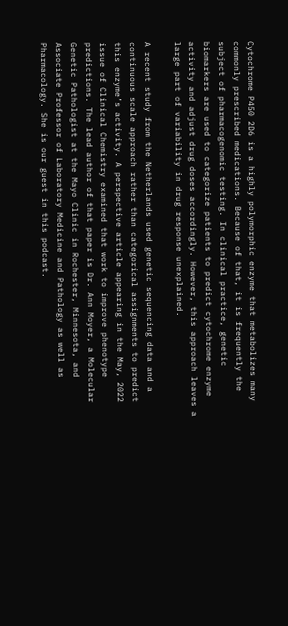Cytochrome P450 2D6 is a highly polymorphic enzyme that metabolizes many commonly prescribed medications. Because of that, it is frequently the subject of pharmacogenomic testing. In clinical practice, genetic biomarkers are used to categorize patients to predict cytochrome enzyme activity and adjust drug doses accordingly. However, this approach leaves a large part of variability in drug response unexplained.

A recent study from the Netherlands used genetic sequencing data and a continuous scale approach rather than categorical assignments to predict this enzyme’s activity. A perspective article appearing in the May, 2022 issue of Clinical Chemistry examined that work to improve phenotype predictions. The lead author of that paper is Dr. Ann Moyer, a Molecular Genetic Pathologist at the Mayo Clinic in Rochester, Minnesota, and Associate Professor of Laboratory Medicine and Pathology as well as Pharmacology. She is our guest in this podcast.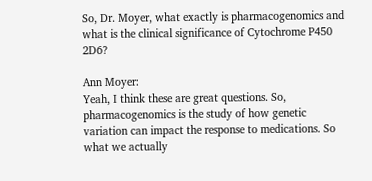So, Dr. Moyer, what exactly is pharmacogenomics and what is the clinical significance of Cytochrome P450 2D6?

Ann Moyer:
Yeah, I think these are great questions. So, pharmacogenomics is the study of how genetic variation can impact the response to medications. So what we actually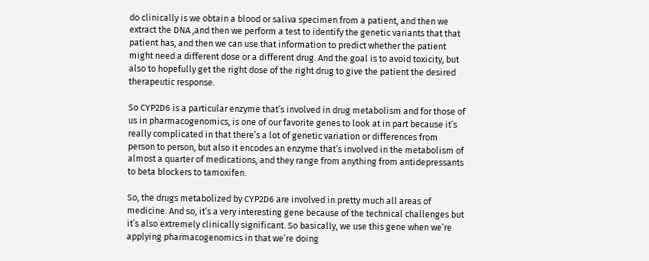do clinically is we obtain a blood or saliva specimen from a patient, and then we extract the DNA ,and then we perform a test to identify the genetic variants that that patient has, and then we can use that information to predict whether the patient might need a different dose or a different drug. And the goal is to avoid toxicity, but also to hopefully get the right dose of the right drug to give the patient the desired therapeutic response.

So CYP2D6 is a particular enzyme that’s involved in drug metabolism and for those of us in pharmacogenomics, is one of our favorite genes to look at in part because it’s really complicated in that there’s a lot of genetic variation or differences from person to person, but also it encodes an enzyme that’s involved in the metabolism of almost a quarter of medications, and they range from anything from antidepressants to beta blockers to tamoxifen.

So, the drugs metabolized by CYP2D6 are involved in pretty much all areas of medicine. And so, it’s a very interesting gene because of the technical challenges but it’s also extremely clinically significant. So basically, we use this gene when we’re applying pharmacogenomics in that we’re doing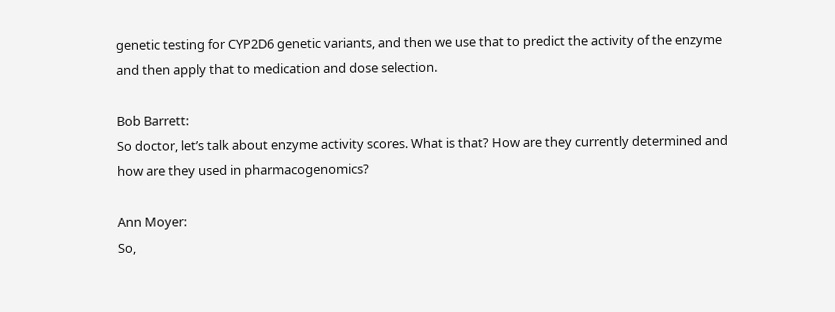genetic testing for CYP2D6 genetic variants, and then we use that to predict the activity of the enzyme and then apply that to medication and dose selection.

Bob Barrett:
So doctor, let’s talk about enzyme activity scores. What is that? How are they currently determined and how are they used in pharmacogenomics?

Ann Moyer:
So,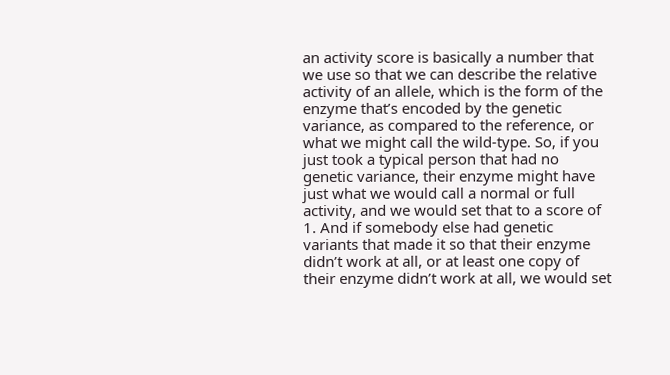an activity score is basically a number that we use so that we can describe the relative activity of an allele, which is the form of the enzyme that’s encoded by the genetic variance, as compared to the reference, or what we might call the wild-type. So, if you just took a typical person that had no genetic variance, their enzyme might have just what we would call a normal or full activity, and we would set that to a score of 1. And if somebody else had genetic variants that made it so that their enzyme didn’t work at all, or at least one copy of their enzyme didn’t work at all, we would set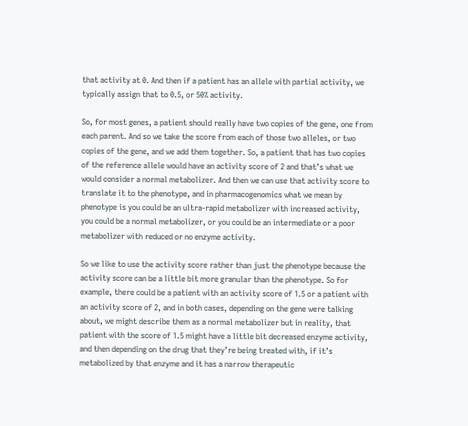that activity at 0. And then if a patient has an allele with partial activity, we typically assign that to 0.5, or 50% activity.

So, for most genes, a patient should really have two copies of the gene, one from each parent. And so we take the score from each of those two alleles, or two copies of the gene, and we add them together. So, a patient that has two copies of the reference allele would have an activity score of 2 and that’s what we would consider a normal metabolizer. And then we can use that activity score to translate it to the phenotype, and in pharmacogenomics what we mean by phenotype is you could be an ultra-rapid metabolizer with increased activity, you could be a normal metabolizer, or you could be an intermediate or a poor metabolizer with reduced or no enzyme activity.

So we like to use the activity score rather than just the phenotype because the activity score can be a little bit more granular than the phenotype. So for example, there could be a patient with an activity score of 1.5 or a patient with an activity score of 2, and in both cases, depending on the gene were talking about, we might describe them as a normal metabolizer but in reality, that patient with the score of 1.5 might have a little bit decreased enzyme activity, and then depending on the drug that they’re being treated with, if it’s metabolized by that enzyme and it has a narrow therapeutic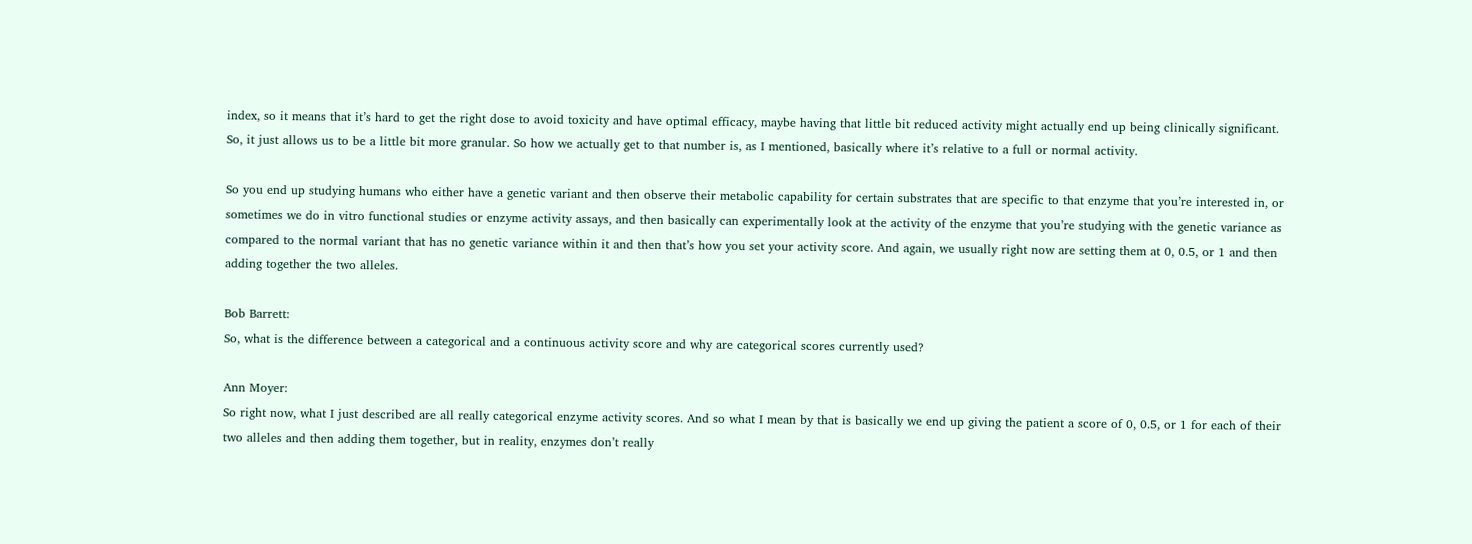index, so it means that it’s hard to get the right dose to avoid toxicity and have optimal efficacy, maybe having that little bit reduced activity might actually end up being clinically significant. So, it just allows us to be a little bit more granular. So how we actually get to that number is, as I mentioned, basically where it’s relative to a full or normal activity.

So you end up studying humans who either have a genetic variant and then observe their metabolic capability for certain substrates that are specific to that enzyme that you’re interested in, or sometimes we do in vitro functional studies or enzyme activity assays, and then basically can experimentally look at the activity of the enzyme that you’re studying with the genetic variance as compared to the normal variant that has no genetic variance within it and then that’s how you set your activity score. And again, we usually right now are setting them at 0, 0.5, or 1 and then adding together the two alleles.

Bob Barrett:
So, what is the difference between a categorical and a continuous activity score and why are categorical scores currently used?

Ann Moyer:
So right now, what I just described are all really categorical enzyme activity scores. And so what I mean by that is basically we end up giving the patient a score of 0, 0.5, or 1 for each of their two alleles and then adding them together, but in reality, enzymes don’t really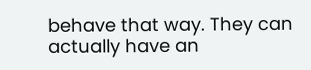behave that way. They can actually have an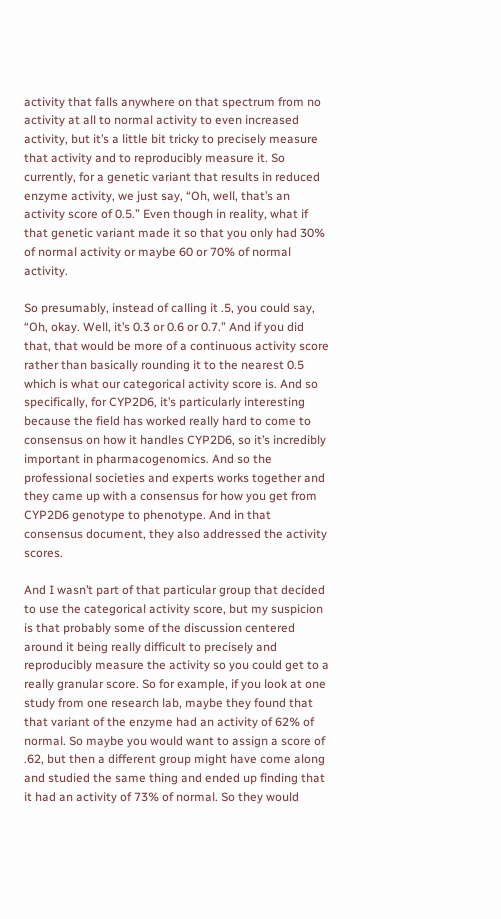activity that falls anywhere on that spectrum from no activity at all to normal activity to even increased activity, but it’s a little bit tricky to precisely measure that activity and to reproducibly measure it. So currently, for a genetic variant that results in reduced enzyme activity, we just say, “Oh, well, that’s an activity score of 0.5.” Even though in reality, what if that genetic variant made it so that you only had 30% of normal activity or maybe 60 or 70% of normal activity.

So presumably, instead of calling it .5, you could say, “Oh, okay. Well, it’s 0.3 or 0.6 or 0.7.” And if you did that, that would be more of a continuous activity score rather than basically rounding it to the nearest 0.5 which is what our categorical activity score is. And so specifically, for CYP2D6, it’s particularly interesting because the field has worked really hard to come to consensus on how it handles CYP2D6, so it’s incredibly important in pharmacogenomics. And so the professional societies and experts works together and they came up with a consensus for how you get from CYP2D6 genotype to phenotype. And in that consensus document, they also addressed the activity scores.

And I wasn’t part of that particular group that decided to use the categorical activity score, but my suspicion is that probably some of the discussion centered around it being really difficult to precisely and reproducibly measure the activity so you could get to a really granular score. So for example, if you look at one study from one research lab, maybe they found that that variant of the enzyme had an activity of 62% of normal. So maybe you would want to assign a score of .62, but then a different group might have come along and studied the same thing and ended up finding that it had an activity of 73% of normal. So they would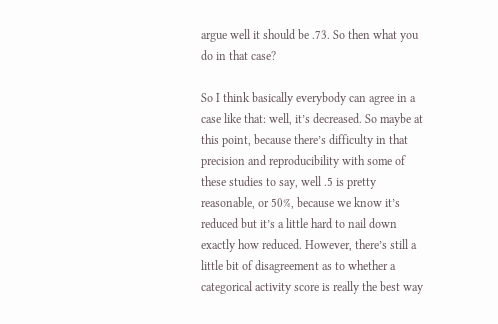argue well it should be .73. So then what you do in that case?

So I think basically everybody can agree in a case like that: well, it’s decreased. So maybe at this point, because there’s difficulty in that precision and reproducibility with some of these studies to say, well .5 is pretty reasonable, or 50%, because we know it’s reduced but it’s a little hard to nail down exactly how reduced. However, there’s still a little bit of disagreement as to whether a categorical activity score is really the best way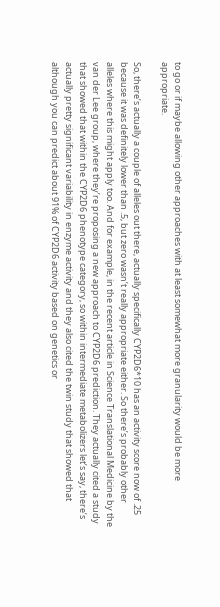to go or if maybe allowing other approaches with at least somewhat more granularity would be more appropriate.

So, there’s actually a couple of alleles out there, actually specifically CYP2D6*10 has an activity score now of .25 because it was definitely lower than .5, but zero wasn’t really appropriate either. So there’s probably other alleles where this might apply too. And for example, in the recent article in Science Translational Medicine by the van der Lee group, where they’re proposing a new approach to CYP2D6 prediction. They actually cited a study that showed that within the CYP2D6 phenotype category, so within intermediate metabolizers let’s say, there’s actually pretty significant variability in enzyme activity and they also cited the twin study that showed that although you can predict about 91% of CYP2D6 activity based on genetics or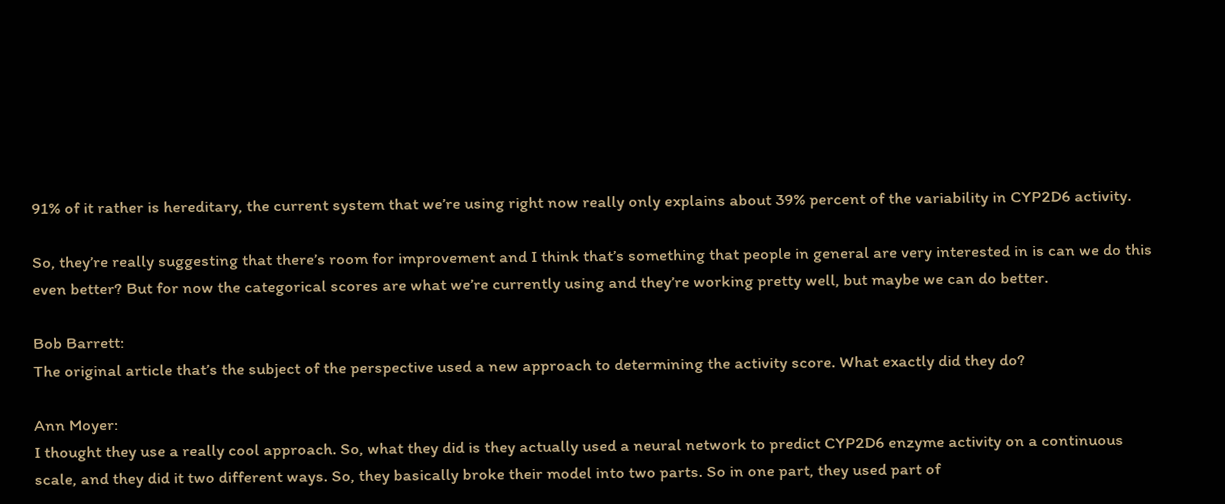91% of it rather is hereditary, the current system that we’re using right now really only explains about 39% percent of the variability in CYP2D6 activity.

So, they’re really suggesting that there’s room for improvement and I think that’s something that people in general are very interested in is can we do this even better? But for now the categorical scores are what we’re currently using and they’re working pretty well, but maybe we can do better.

Bob Barrett:
The original article that’s the subject of the perspective used a new approach to determining the activity score. What exactly did they do?

Ann Moyer:
I thought they use a really cool approach. So, what they did is they actually used a neural network to predict CYP2D6 enzyme activity on a continuous scale, and they did it two different ways. So, they basically broke their model into two parts. So in one part, they used part of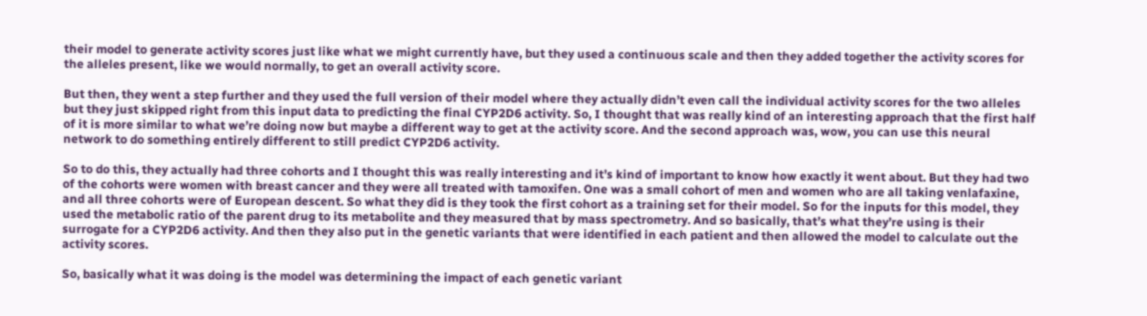their model to generate activity scores just like what we might currently have, but they used a continuous scale and then they added together the activity scores for the alleles present, like we would normally, to get an overall activity score.

But then, they went a step further and they used the full version of their model where they actually didn’t even call the individual activity scores for the two alleles but they just skipped right from this input data to predicting the final CYP2D6 activity. So, I thought that was really kind of an interesting approach that the first half of it is more similar to what we’re doing now but maybe a different way to get at the activity score. And the second approach was, wow, you can use this neural network to do something entirely different to still predict CYP2D6 activity.

So to do this, they actually had three cohorts and I thought this was really interesting and it’s kind of important to know how exactly it went about. But they had two of the cohorts were women with breast cancer and they were all treated with tamoxifen. One was a small cohort of men and women who are all taking venlafaxine, and all three cohorts were of European descent. So what they did is they took the first cohort as a training set for their model. So for the inputs for this model, they used the metabolic ratio of the parent drug to its metabolite and they measured that by mass spectrometry. And so basically, that’s what they’re using is their surrogate for a CYP2D6 activity. And then they also put in the genetic variants that were identified in each patient and then allowed the model to calculate out the activity scores.

So, basically what it was doing is the model was determining the impact of each genetic variant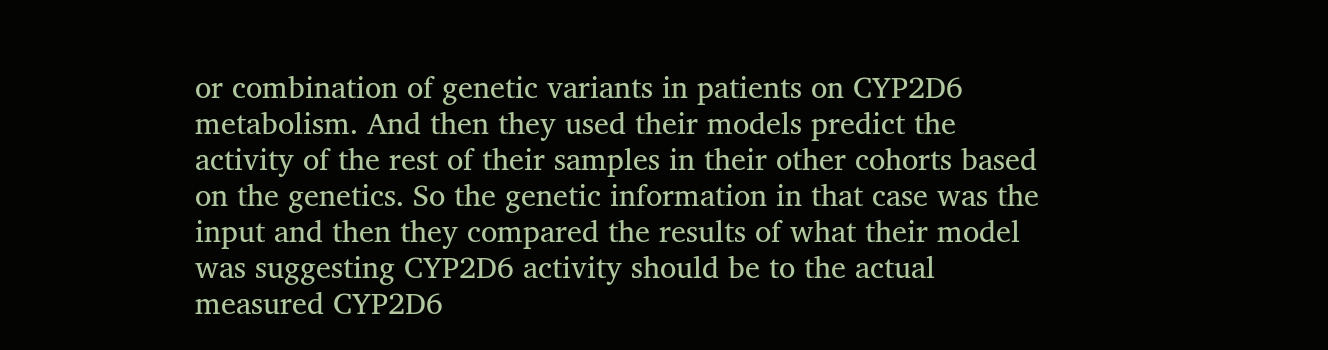or combination of genetic variants in patients on CYP2D6 metabolism. And then they used their models predict the activity of the rest of their samples in their other cohorts based on the genetics. So the genetic information in that case was the input and then they compared the results of what their model was suggesting CYP2D6 activity should be to the actual measured CYP2D6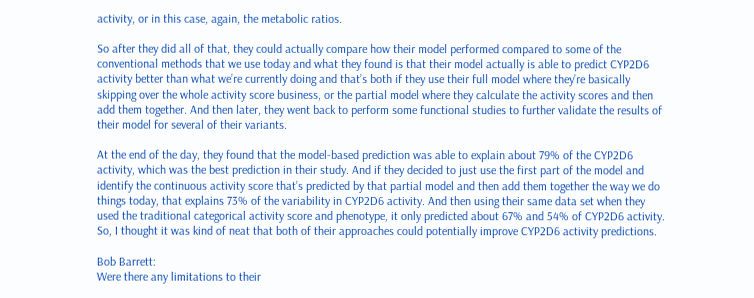activity, or in this case, again, the metabolic ratios.

So after they did all of that, they could actually compare how their model performed compared to some of the conventional methods that we use today and what they found is that their model actually is able to predict CYP2D6 activity better than what we’re currently doing and that’s both if they use their full model where they’re basically skipping over the whole activity score business, or the partial model where they calculate the activity scores and then add them together. And then later, they went back to perform some functional studies to further validate the results of their model for several of their variants.

At the end of the day, they found that the model-based prediction was able to explain about 79% of the CYP2D6 activity, which was the best prediction in their study. And if they decided to just use the first part of the model and identify the continuous activity score that’s predicted by that partial model and then add them together the way we do things today, that explains 73% of the variability in CYP2D6 activity. And then using their same data set when they used the traditional categorical activity score and phenotype, it only predicted about 67% and 54% of CYP2D6 activity. So, I thought it was kind of neat that both of their approaches could potentially improve CYP2D6 activity predictions.

Bob Barrett:
Were there any limitations to their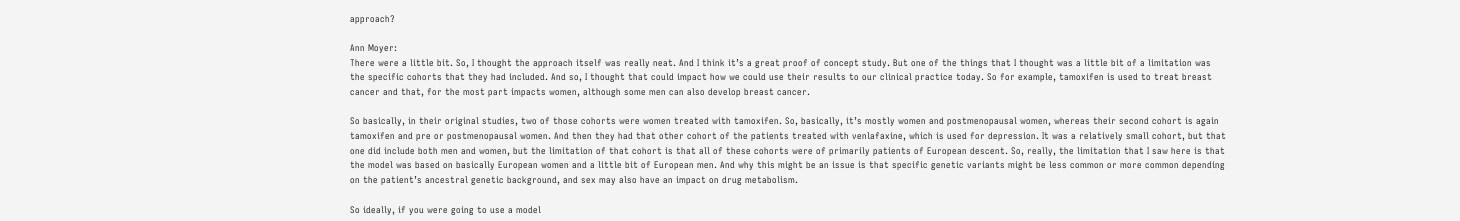approach?

Ann Moyer:
There were a little bit. So, I thought the approach itself was really neat. And I think it’s a great proof of concept study. But one of the things that I thought was a little bit of a limitation was the specific cohorts that they had included. And so, I thought that could impact how we could use their results to our clinical practice today. So for example, tamoxifen is used to treat breast cancer and that, for the most part impacts women, although some men can also develop breast cancer.

So basically, in their original studies, two of those cohorts were women treated with tamoxifen. So, basically, it’s mostly women and postmenopausal women, whereas their second cohort is again tamoxifen and pre or postmenopausal women. And then they had that other cohort of the patients treated with venlafaxine, which is used for depression. It was a relatively small cohort, but that one did include both men and women, but the limitation of that cohort is that all of these cohorts were of primarily patients of European descent. So, really, the limitation that I saw here is that the model was based on basically European women and a little bit of European men. And why this might be an issue is that specific genetic variants might be less common or more common depending on the patient’s ancestral genetic background, and sex may also have an impact on drug metabolism.

So ideally, if you were going to use a model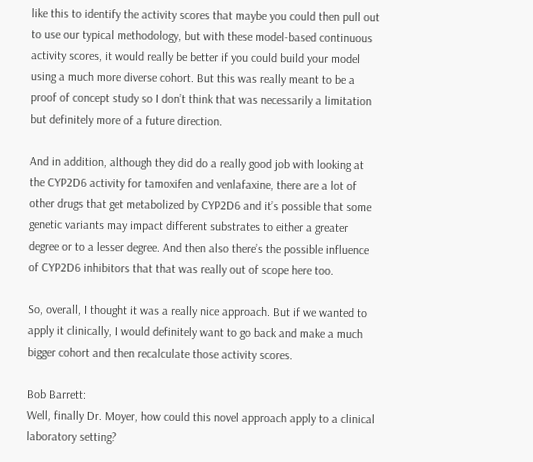like this to identify the activity scores that maybe you could then pull out to use our typical methodology, but with these model-based continuous activity scores, it would really be better if you could build your model using a much more diverse cohort. But this was really meant to be a proof of concept study so I don’t think that was necessarily a limitation but definitely more of a future direction.

And in addition, although they did do a really good job with looking at the CYP2D6 activity for tamoxifen and venlafaxine, there are a lot of other drugs that get metabolized by CYP2D6 and it’s possible that some genetic variants may impact different substrates to either a greater degree or to a lesser degree. And then also there’s the possible influence of CYP2D6 inhibitors that that was really out of scope here too.

So, overall, I thought it was a really nice approach. But if we wanted to apply it clinically, I would definitely want to go back and make a much bigger cohort and then recalculate those activity scores.

Bob Barrett:
Well, finally Dr. Moyer, how could this novel approach apply to a clinical laboratory setting?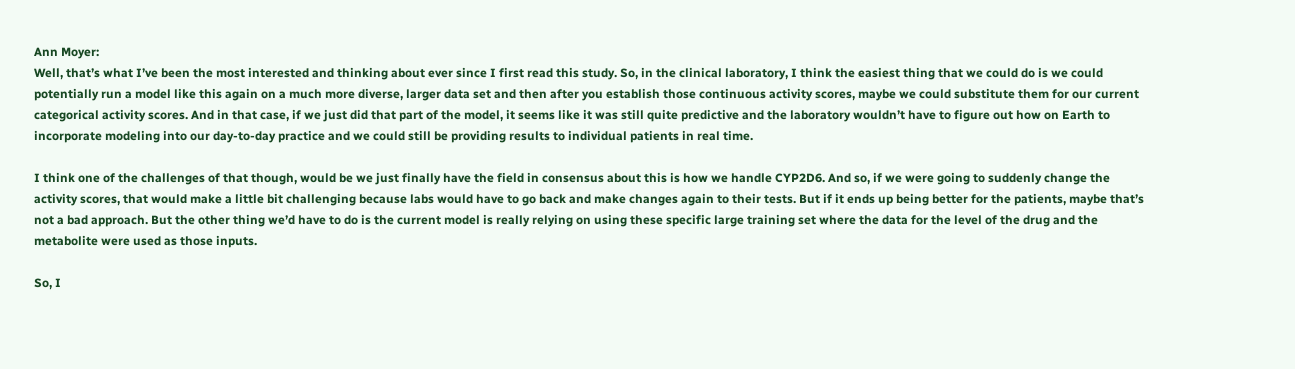Ann Moyer:
Well, that’s what I’ve been the most interested and thinking about ever since I first read this study. So, in the clinical laboratory, I think the easiest thing that we could do is we could potentially run a model like this again on a much more diverse, larger data set and then after you establish those continuous activity scores, maybe we could substitute them for our current categorical activity scores. And in that case, if we just did that part of the model, it seems like it was still quite predictive and the laboratory wouldn’t have to figure out how on Earth to incorporate modeling into our day-to-day practice and we could still be providing results to individual patients in real time.

I think one of the challenges of that though, would be we just finally have the field in consensus about this is how we handle CYP2D6. And so, if we were going to suddenly change the activity scores, that would make a little bit challenging because labs would have to go back and make changes again to their tests. But if it ends up being better for the patients, maybe that’s not a bad approach. But the other thing we’d have to do is the current model is really relying on using these specific large training set where the data for the level of the drug and the metabolite were used as those inputs.

So, I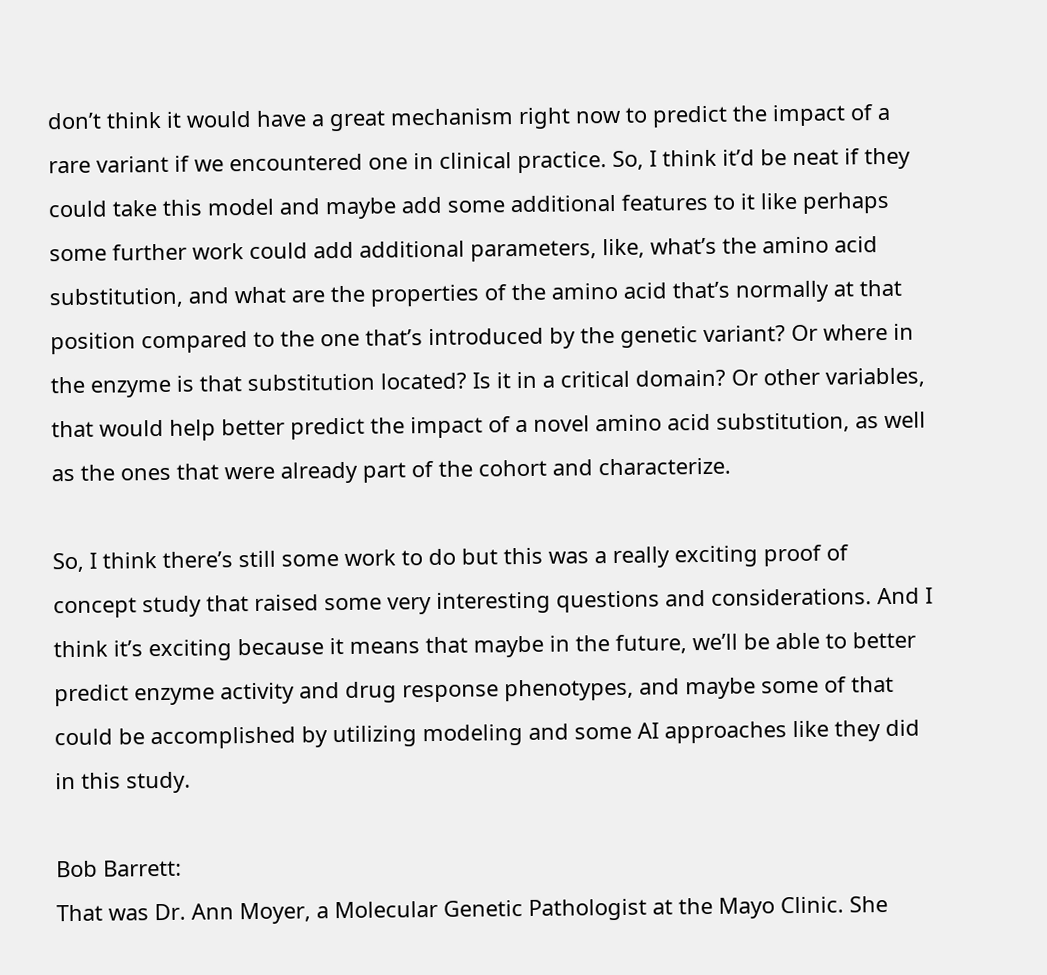don’t think it would have a great mechanism right now to predict the impact of a rare variant if we encountered one in clinical practice. So, I think it’d be neat if they could take this model and maybe add some additional features to it like perhaps some further work could add additional parameters, like, what’s the amino acid substitution, and what are the properties of the amino acid that’s normally at that position compared to the one that’s introduced by the genetic variant? Or where in the enzyme is that substitution located? Is it in a critical domain? Or other variables, that would help better predict the impact of a novel amino acid substitution, as well as the ones that were already part of the cohort and characterize.

So, I think there’s still some work to do but this was a really exciting proof of concept study that raised some very interesting questions and considerations. And I think it’s exciting because it means that maybe in the future, we’ll be able to better predict enzyme activity and drug response phenotypes, and maybe some of that could be accomplished by utilizing modeling and some AI approaches like they did in this study.

Bob Barrett:
That was Dr. Ann Moyer, a Molecular Genetic Pathologist at the Mayo Clinic. She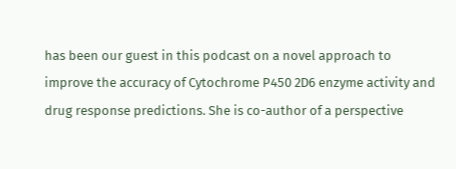has been our guest in this podcast on a novel approach to improve the accuracy of Cytochrome P450 2D6 enzyme activity and drug response predictions. She is co-author of a perspective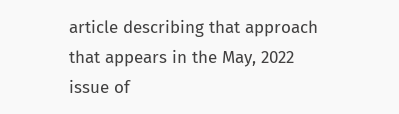article describing that approach that appears in the May, 2022 issue of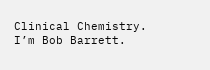Clinical Chemistry. I’m Bob Barrett.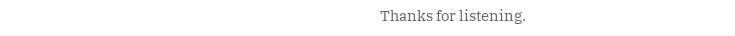Thanks for listening.